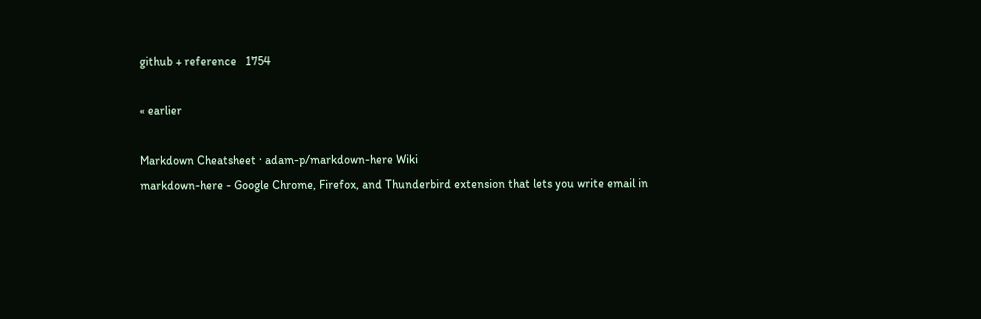github + reference   1754

« earlier

Markdown Cheatsheet · adam-p/markdown-here Wiki
markdown-here - Google Chrome, Firefox, and Thunderbird extension that lets you write email in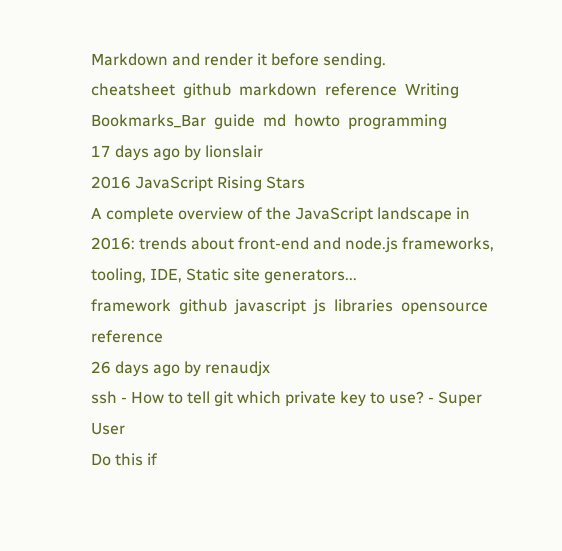Markdown and render it before sending.
cheatsheet  github  markdown  reference  Writing  Bookmarks_Bar  guide  md  howto  programming
17 days ago by lionslair
2016 JavaScript Rising Stars
A complete overview of the JavaScript landscape in 2016: trends about front-end and node.js frameworks, tooling, IDE, Static site generators...
framework  github  javascript  js  libraries  opensource  reference
26 days ago by renaudjx
ssh - How to tell git which private key to use? - Super User
Do this if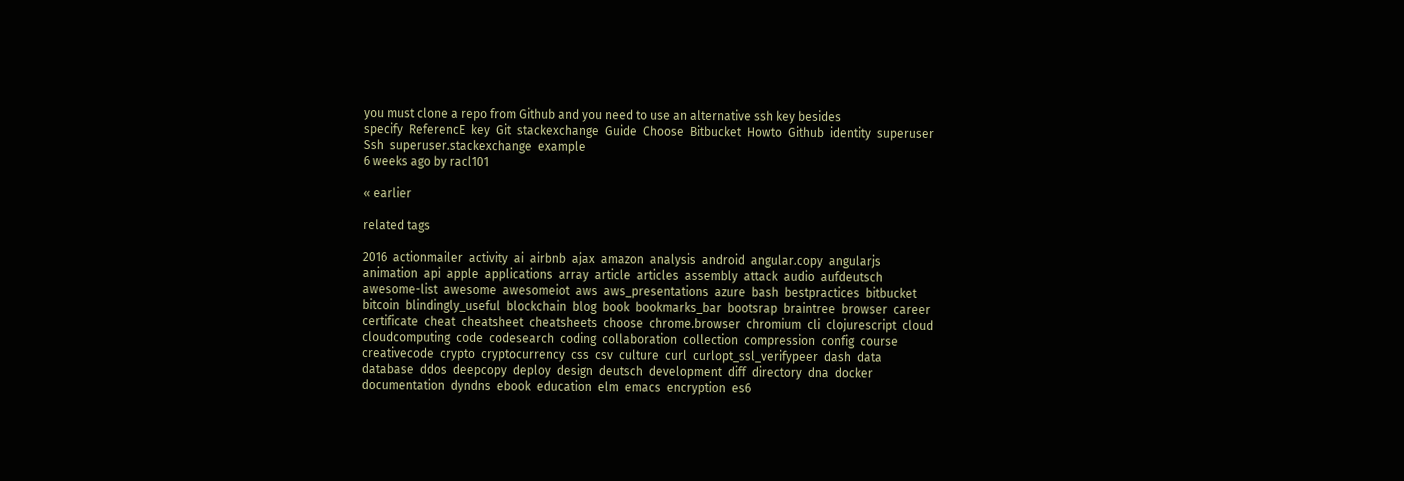you must clone a repo from Github and you need to use an alternative ssh key besides
specify  ReferencE  key  Git  stackexchange  Guide  Choose  Bitbucket  Howto  Github  identity  superuser  Ssh  superuser.stackexchange  example
6 weeks ago by racl101

« earlier

related tags

2016  actionmailer  activity  ai  airbnb  ajax  amazon  analysis  android  angular.copy  angularjs  animation  api  apple  applications  array  article  articles  assembly  attack  audio  aufdeutsch  awesome-list  awesome  awesomeiot  aws  aws_presentations  azure  bash  bestpractices  bitbucket  bitcoin  blindingly_useful  blockchain  blog  book  bookmarks_bar  bootsrap  braintree  browser  career  certificate  cheat  cheatsheet  cheatsheets  choose  chrome.browser  chromium  cli  clojurescript  cloud  cloudcomputing  code  codesearch  coding  collaboration  collection  compression  config  course  creativecode  crypto  cryptocurrency  css  csv  culture  curl  curlopt_ssl_verifypeer  dash  data  database  ddos  deepcopy  deploy  design  deutsch  development  diff  directory  dna  docker  documentation  dyndns  ebook  education  elm  emacs  encryption  es6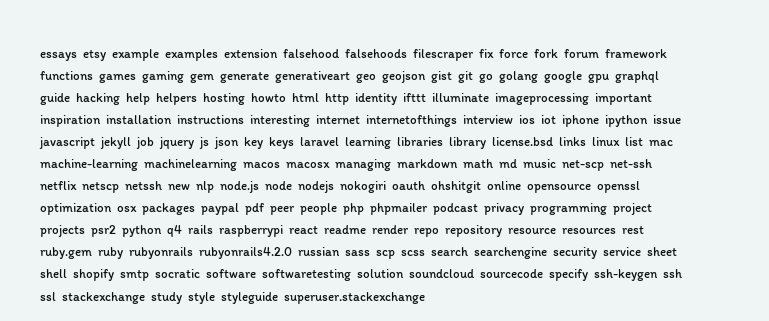essays  etsy  example  examples  extension  falsehood  falsehoods  filescraper  fix  force  fork  forum  framework  functions  games  gaming  gem  generate  generativeart  geo  geojson  gist  git  go  golang  google  gpu  graphql  guide  hacking  help  helpers  hosting  howto  html  http  identity  ifttt  illuminate  imageprocessing  important  inspiration  installation  instructions  interesting  internet  internetofthings  interview  ios  iot  iphone  ipython  issue  javascript  jekyll  job  jquery  js  json  key  keys  laravel  learning  libraries  library  license.bsd  links  linux  list  mac  machine-learning  machinelearning  macos  macosx  managing  markdown  math  md  music  net-scp  net-ssh  netflix  netscp  netssh  new  nlp  node.js  node  nodejs  nokogiri  oauth  ohshitgit  online  opensource  openssl  optimization  osx  packages  paypal  pdf  peer  people  php  phpmailer  podcast  privacy  programming  project  projects  psr2  python  q4  rails  raspberrypi  react  readme  render  repo  repository  resource  resources  rest  ruby.gem  ruby  rubyonrails  rubyonrails4.2.0  russian  sass  scp  scss  search  searchengine  security  service  sheet  shell  shopify  smtp  socratic  software  softwaretesting  solution  soundcloud  sourcecode  specify  ssh-keygen  ssh  ssl  stackexchange  study  style  styleguide  superuser.stackexchange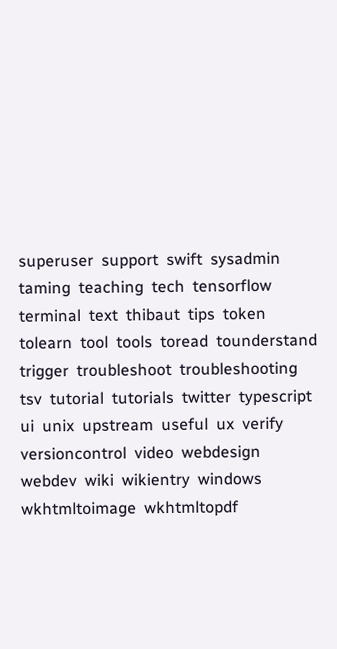superuser  support  swift  sysadmin  taming  teaching  tech  tensorflow  terminal  text  thibaut  tips  token  tolearn  tool  tools  toread  tounderstand  trigger  troubleshoot  troubleshooting  tsv  tutorial  tutorials  twitter  typescript  ui  unix  upstream  useful  ux  verify  versioncontrol  video  webdesign  webdev  wiki  wikientry  windows  wkhtmltoimage  wkhtmltopdf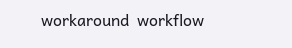workaround  workflow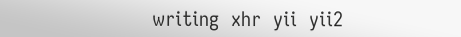writing  xhr  yii  yii2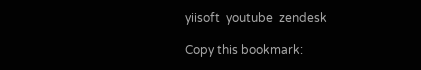yiisoft  youtube  zendesk

Copy this bookmark: